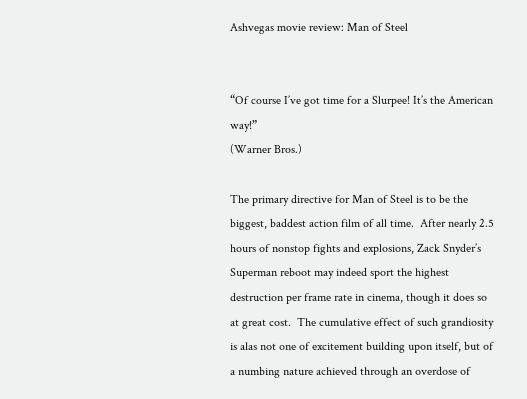Ashvegas movie review: Man of Steel


“Of course I’ve got time for a Slurpee! It’s the American way!”
(Warner Bros.)

The primary directive for Man of Steel is to be the biggest, baddest action film of all time.  After nearly 2.5 hours of nonstop fights and explosions, Zack Snyder’s Superman reboot may indeed sport the highest destruction per frame rate in cinema, though it does so at great cost.  The cumulative effect of such grandiosity is alas not one of excitement building upon itself, but of a numbing nature achieved through an overdose of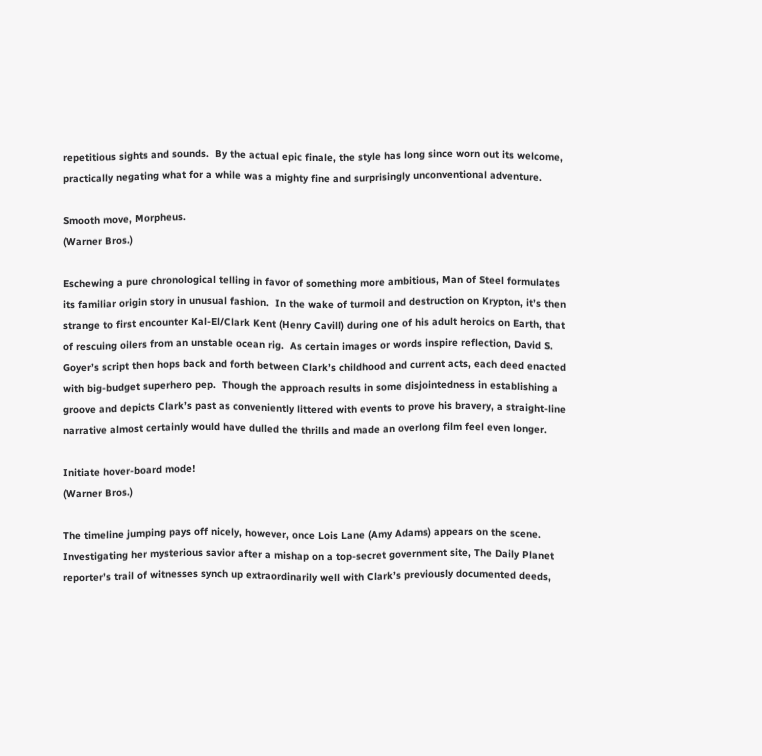repetitious sights and sounds.  By the actual epic finale, the style has long since worn out its welcome, practically negating what for a while was a mighty fine and surprisingly unconventional adventure.

Smooth move, Morpheus.
(Warner Bros.)

Eschewing a pure chronological telling in favor of something more ambitious, Man of Steel formulates its familiar origin story in unusual fashion.  In the wake of turmoil and destruction on Krypton, it’s then strange to first encounter Kal-El/Clark Kent (Henry Cavill) during one of his adult heroics on Earth, that of rescuing oilers from an unstable ocean rig.  As certain images or words inspire reflection, David S. Goyer’s script then hops back and forth between Clark’s childhood and current acts, each deed enacted with big-budget superhero pep.  Though the approach results in some disjointedness in establishing a groove and depicts Clark’s past as conveniently littered with events to prove his bravery, a straight-line narrative almost certainly would have dulled the thrills and made an overlong film feel even longer.

Initiate hover-board mode!
(Warner Bros.)

The timeline jumping pays off nicely, however, once Lois Lane (Amy Adams) appears on the scene.  Investigating her mysterious savior after a mishap on a top-secret government site, The Daily Planet reporter’s trail of witnesses synch up extraordinarily well with Clark’s previously documented deeds,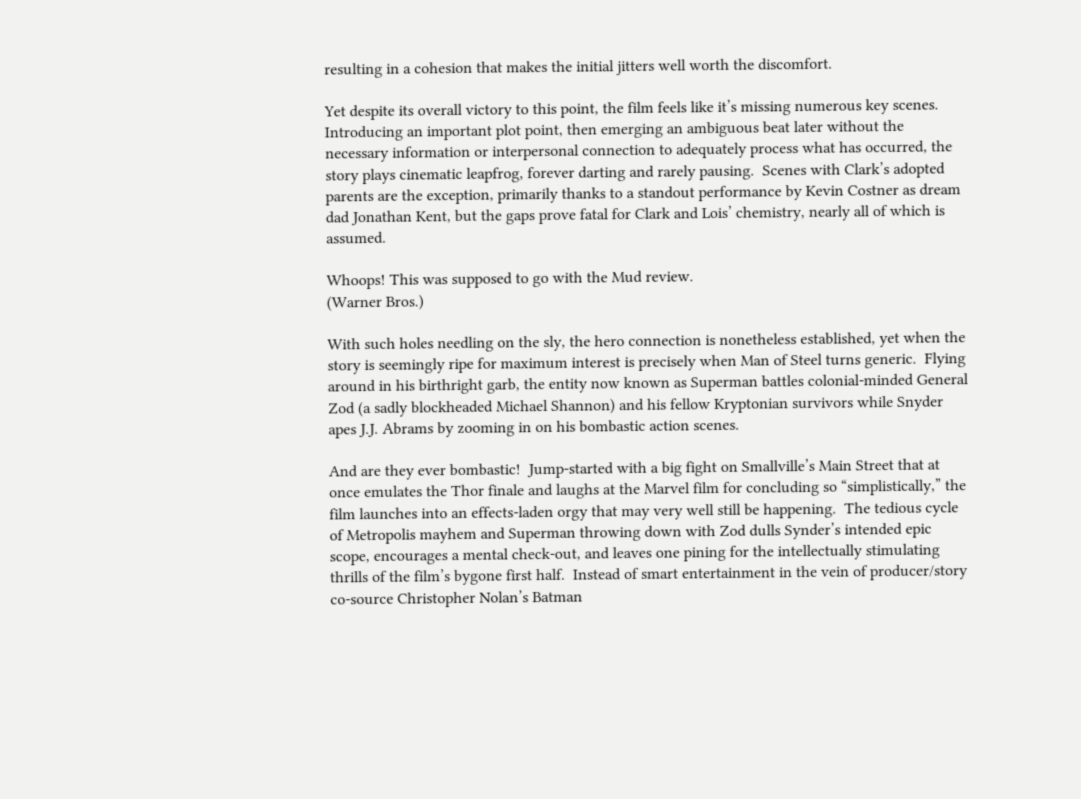resulting in a cohesion that makes the initial jitters well worth the discomfort.

Yet despite its overall victory to this point, the film feels like it’s missing numerous key scenes.  Introducing an important plot point, then emerging an ambiguous beat later without the necessary information or interpersonal connection to adequately process what has occurred, the story plays cinematic leapfrog, forever darting and rarely pausing.  Scenes with Clark’s adopted parents are the exception, primarily thanks to a standout performance by Kevin Costner as dream dad Jonathan Kent, but the gaps prove fatal for Clark and Lois’ chemistry, nearly all of which is assumed.

Whoops! This was supposed to go with the Mud review.
(Warner Bros.)

With such holes needling on the sly, the hero connection is nonetheless established, yet when the story is seemingly ripe for maximum interest is precisely when Man of Steel turns generic.  Flying around in his birthright garb, the entity now known as Superman battles colonial-minded General Zod (a sadly blockheaded Michael Shannon) and his fellow Kryptonian survivors while Snyder apes J.J. Abrams by zooming in on his bombastic action scenes.

And are they ever bombastic!  Jump-started with a big fight on Smallville’s Main Street that at once emulates the Thor finale and laughs at the Marvel film for concluding so “simplistically,” the film launches into an effects-laden orgy that may very well still be happening.  The tedious cycle of Metropolis mayhem and Superman throwing down with Zod dulls Synder’s intended epic scope, encourages a mental check-out, and leaves one pining for the intellectually stimulating thrills of the film’s bygone first half.  Instead of smart entertainment in the vein of producer/story co-source Christopher Nolan’s Batman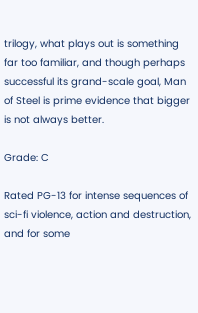trilogy, what plays out is something far too familiar, and though perhaps successful its grand-scale goal, Man of Steel is prime evidence that bigger is not always better.

Grade: C

Rated PG-13 for intense sequences of sci-fi violence, action and destruction, and for some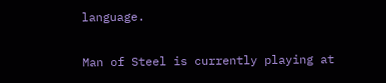language.

Man of Steel is currently playing at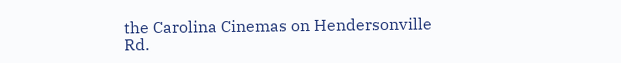the Carolina Cinemas on Hendersonville Rd.